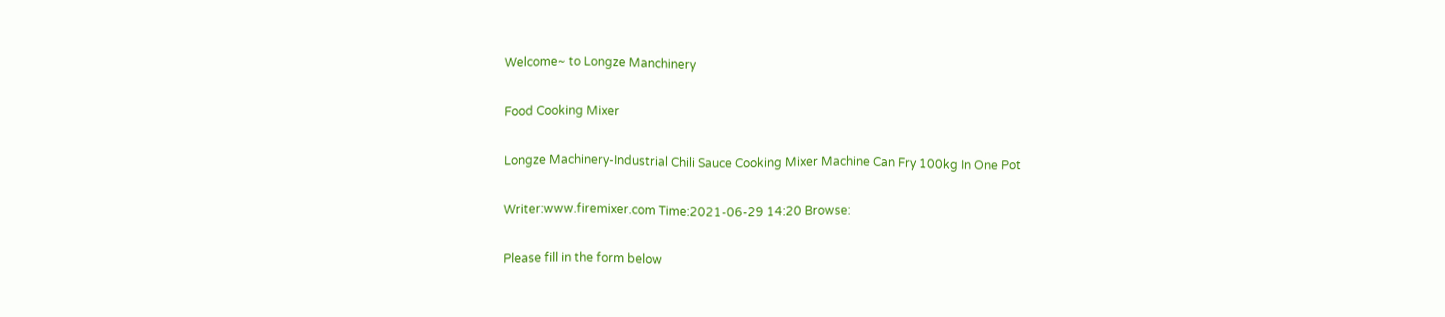Welcome~ to Longze Manchinery

Food Cooking Mixer

Longze Machinery-Industrial Chili Sauce Cooking Mixer Machine Can Fry 100kg In One Pot

Writer:www.firemixer.com Time:2021-06-29 14:20 Browse:

Please fill in the form below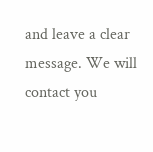and leave a clear message. We will contact you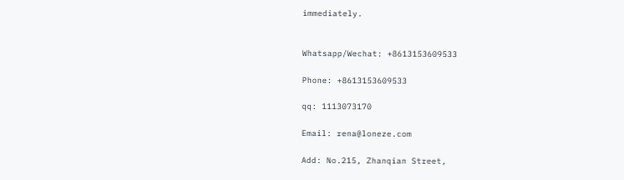immediately.


Whatsapp/Wechat: +8613153609533

Phone: +8613153609533

qq: 1113073170

Email: rena@loneze.com

Add: No.215, Zhanqian Street,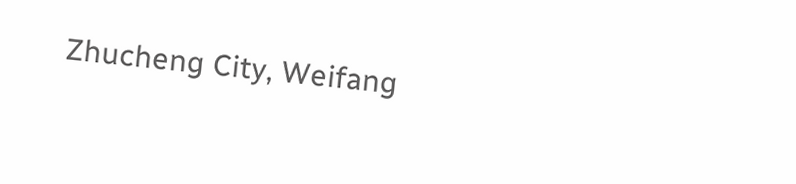Zhucheng City, Weifang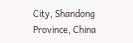City, Shandong Province, China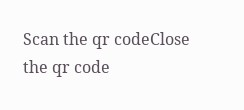Scan the qr codeClose
the qr code